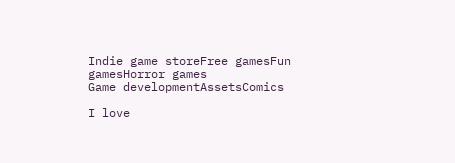Indie game storeFree gamesFun gamesHorror games
Game developmentAssetsComics

I love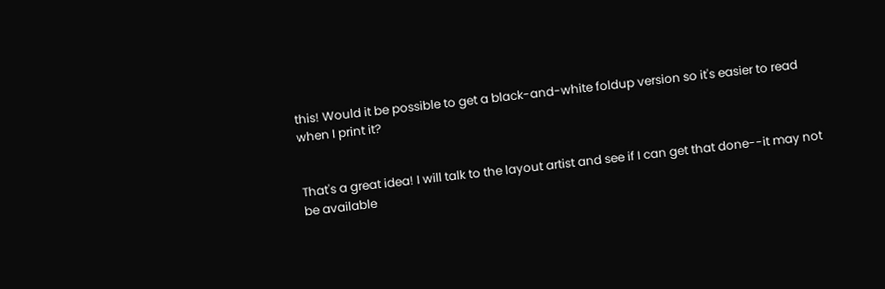this! Would it be possible to get a black-and-white foldup version so it's easier to read when I print it?


That's a great idea! I will talk to the layout artist and see if I can get that done--it may not be available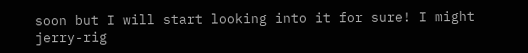soon but I will start looking into it for sure! I might jerry-rig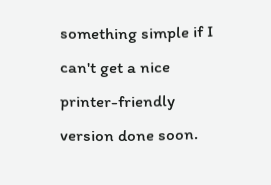something simple if I can't get a nice printer-friendly version done soon.